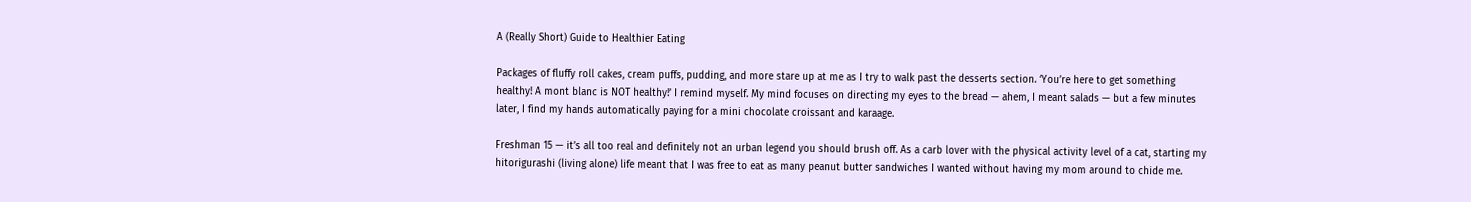A (Really Short) Guide to Healthier Eating

Packages of fluffy roll cakes, cream puffs, pudding, and more stare up at me as I try to walk past the desserts section. ‘You’re here to get something healthy! A mont blanc is NOT healthy!’ I remind myself. My mind focuses on directing my eyes to the bread — ahem, I meant salads — but a few minutes later, I find my hands automatically paying for a mini chocolate croissant and karaage.

Freshman 15 — it’s all too real and definitely not an urban legend you should brush off. As a carb lover with the physical activity level of a cat, starting my hitorigurashi (living alone) life meant that I was free to eat as many peanut butter sandwiches I wanted without having my mom around to chide me.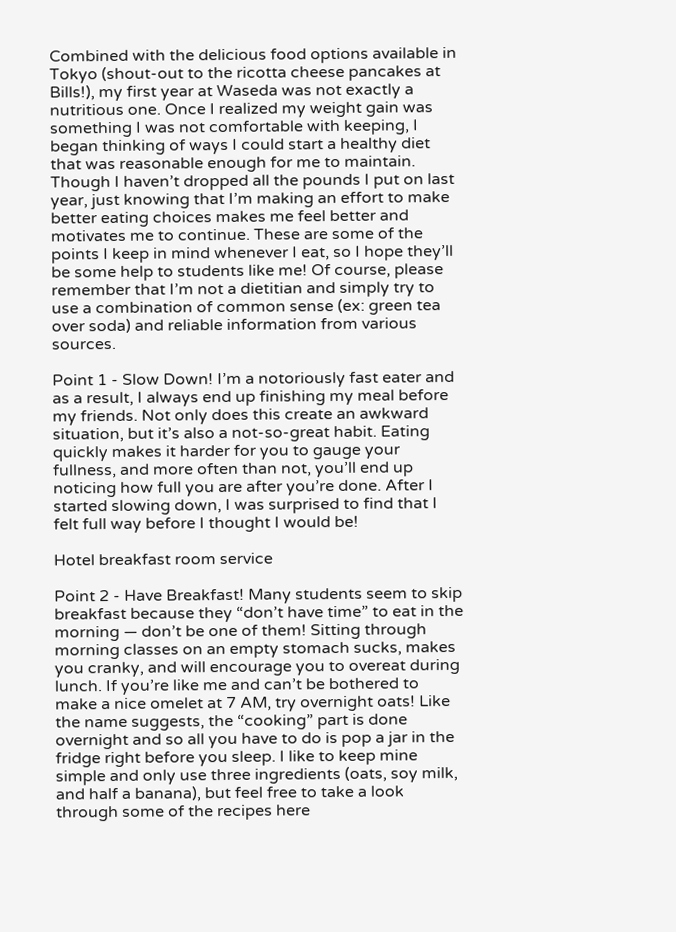Combined with the delicious food options available in Tokyo (shout-out to the ricotta cheese pancakes at Bills!), my first year at Waseda was not exactly a nutritious one. Once I realized my weight gain was something I was not comfortable with keeping, I began thinking of ways I could start a healthy diet that was reasonable enough for me to maintain. Though I haven’t dropped all the pounds I put on last year, just knowing that I’m making an effort to make better eating choices makes me feel better and motivates me to continue. These are some of the points I keep in mind whenever I eat, so I hope they’ll be some help to students like me! Of course, please remember that I’m not a dietitian and simply try to use a combination of common sense (ex: green tea over soda) and reliable information from various sources.

Point 1 - Slow Down! I’m a notoriously fast eater and as a result, I always end up finishing my meal before my friends. Not only does this create an awkward situation, but it’s also a not-so-great habit. Eating quickly makes it harder for you to gauge your fullness, and more often than not, you’ll end up noticing how full you are after you’re done. After I started slowing down, I was surprised to find that I felt full way before I thought I would be!

Hotel breakfast room service

Point 2 - Have Breakfast! Many students seem to skip breakfast because they “don’t have time” to eat in the morning — don’t be one of them! Sitting through morning classes on an empty stomach sucks, makes you cranky, and will encourage you to overeat during lunch. If you’re like me and can’t be bothered to make a nice omelet at 7 AM, try overnight oats! Like the name suggests, the “cooking” part is done overnight and so all you have to do is pop a jar in the fridge right before you sleep. I like to keep mine simple and only use three ingredients (oats, soy milk, and half a banana), but feel free to take a look through some of the recipes here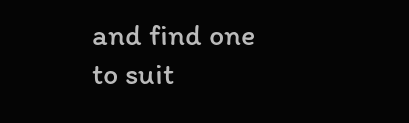and find one to suit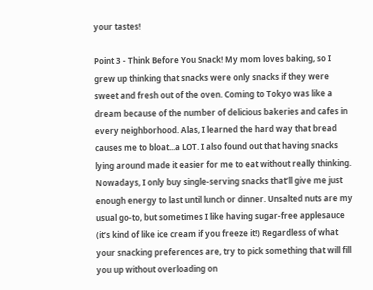your tastes!

Point 3 - Think Before You Snack! My mom loves baking, so I grew up thinking that snacks were only snacks if they were sweet and fresh out of the oven. Coming to Tokyo was like a dream because of the number of delicious bakeries and cafes in every neighborhood. Alas, I learned the hard way that bread causes me to bloat...a LOT. I also found out that having snacks lying around made it easier for me to eat without really thinking. Nowadays, I only buy single-serving snacks that’ll give me just enough energy to last until lunch or dinner. Unsalted nuts are my usual go-to, but sometimes I like having sugar-free applesauce (it’s kind of like ice cream if you freeze it!) Regardless of what your snacking preferences are, try to pick something that will fill you up without overloading on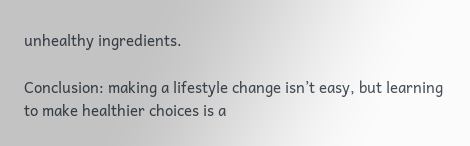unhealthy ingredients.

Conclusion: making a lifestyle change isn’t easy, but learning to make healthier choices is a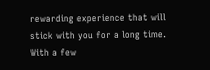rewarding experience that will stick with you for a long time. With a few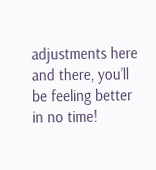adjustments here and there, you’ll be feeling better in no time!